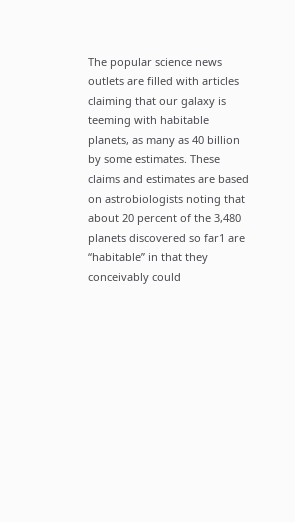The popular science news outlets are filled with articles claiming that our galaxy is teeming with habitable planets, as many as 40 billion by some estimates. These claims and estimates are based on astrobiologists noting that about 20 percent of the 3,480 planets discovered so far1 are “habitable” in that they conceivably could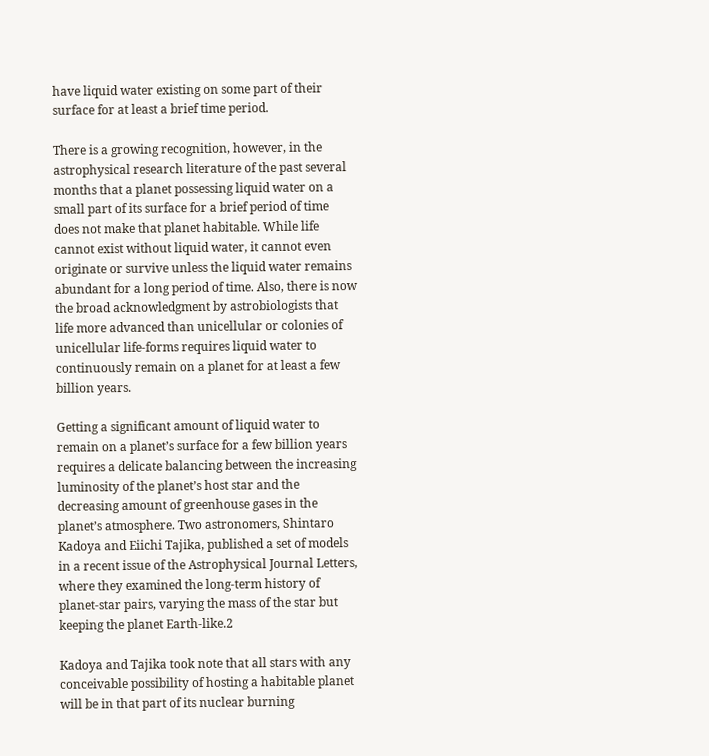have liquid water existing on some part of their surface for at least a brief time period.

There is a growing recognition, however, in the astrophysical research literature of the past several months that a planet possessing liquid water on a small part of its surface for a brief period of time does not make that planet habitable. While life cannot exist without liquid water, it cannot even originate or survive unless the liquid water remains abundant for a long period of time. Also, there is now the broad acknowledgment by astrobiologists that life more advanced than unicellular or colonies of unicellular life-forms requires liquid water to continuously remain on a planet for at least a few billion years.

Getting a significant amount of liquid water to remain on a planet’s surface for a few billion years requires a delicate balancing between the increasing luminosity of the planet’s host star and the decreasing amount of greenhouse gases in the planet’s atmosphere. Two astronomers, Shintaro Kadoya and Eiichi Tajika, published a set of models in a recent issue of the Astrophysical Journal Letters, where they examined the long-term history of planet-star pairs, varying the mass of the star but keeping the planet Earth-like.2

Kadoya and Tajika took note that all stars with any conceivable possibility of hosting a habitable planet will be in that part of its nuclear burning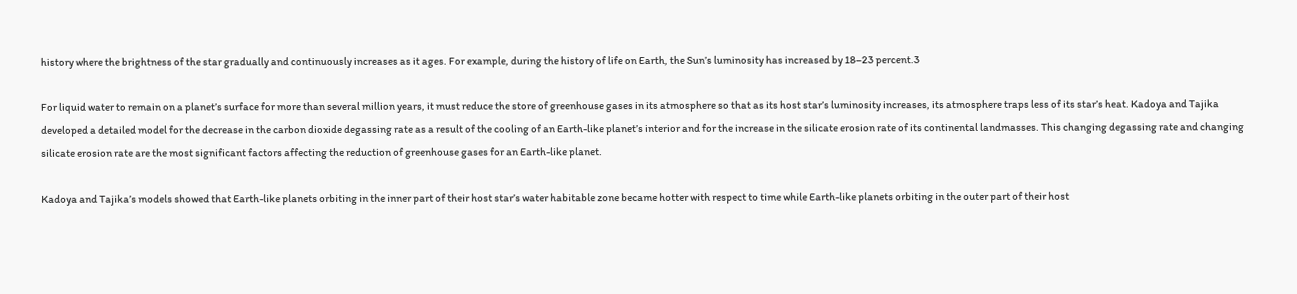history where the brightness of the star gradually and continuously increases as it ages. For example, during the history of life on Earth, the Sun’s luminosity has increased by 18–23 percent.3

For liquid water to remain on a planet’s surface for more than several million years, it must reduce the store of greenhouse gases in its atmosphere so that as its host star’s luminosity increases, its atmosphere traps less of its star’s heat. Kadoya and Tajika developed a detailed model for the decrease in the carbon dioxide degassing rate as a result of the cooling of an Earth-like planet’s interior and for the increase in the silicate erosion rate of its continental landmasses. This changing degassing rate and changing silicate erosion rate are the most significant factors affecting the reduction of greenhouse gases for an Earth-like planet.

Kadoya and Tajika’s models showed that Earth-like planets orbiting in the inner part of their host star’s water habitable zone became hotter with respect to time while Earth-like planets orbiting in the outer part of their host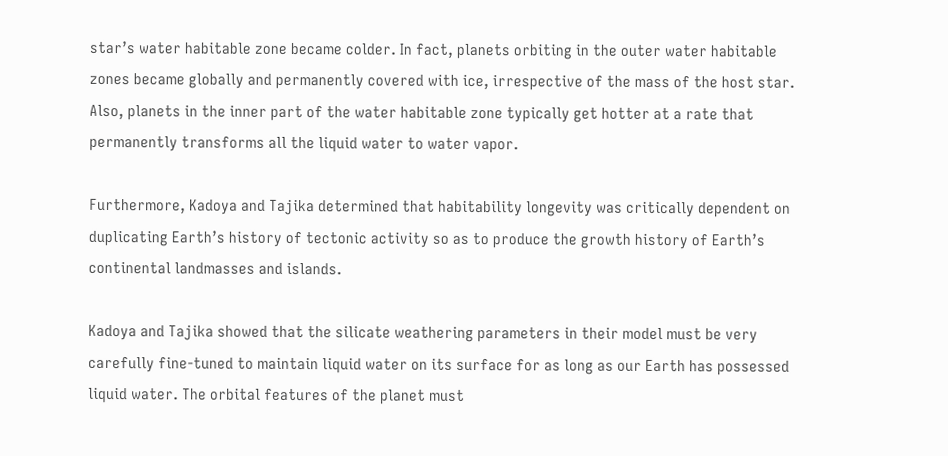star’s water habitable zone became colder. In fact, planets orbiting in the outer water habitable zones became globally and permanently covered with ice, irrespective of the mass of the host star. Also, planets in the inner part of the water habitable zone typically get hotter at a rate that permanently transforms all the liquid water to water vapor.

Furthermore, Kadoya and Tajika determined that habitability longevity was critically dependent on duplicating Earth’s history of tectonic activity so as to produce the growth history of Earth’s continental landmasses and islands.

Kadoya and Tajika showed that the silicate weathering parameters in their model must be very carefully fine-tuned to maintain liquid water on its surface for as long as our Earth has possessed liquid water. The orbital features of the planet must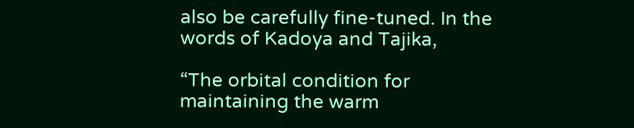also be carefully fine-tuned. In the words of Kadoya and Tajika,

“The orbital condition for maintaining the warm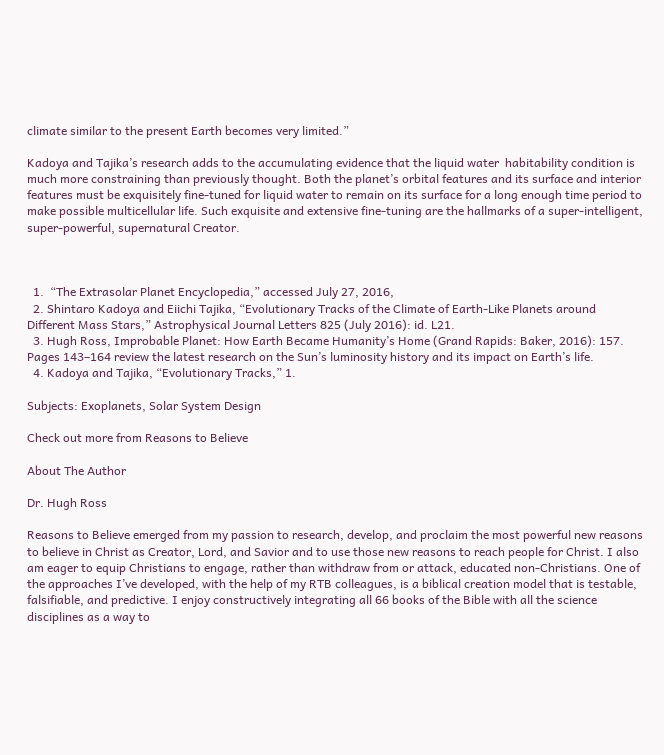climate similar to the present Earth becomes very limited.”

Kadoya and Tajika’s research adds to the accumulating evidence that the liquid water  habitability condition is much more constraining than previously thought. Both the planet’s orbital features and its surface and interior features must be exquisitely fine-tuned for liquid water to remain on its surface for a long enough time period to make possible multicellular life. Such exquisite and extensive fine-tuning are the hallmarks of a super-intelligent, super-powerful, supernatural Creator.



  1.  “The Extrasolar Planet Encyclopedia,” accessed July 27, 2016,
  2. Shintaro Kadoya and Eiichi Tajika, “Evolutionary Tracks of the Climate of Earth-Like Planets around Different Mass Stars,” Astrophysical Journal Letters 825 (July 2016): id. L21.
  3. Hugh Ross, Improbable Planet: How Earth Became Humanity’s Home (Grand Rapids: Baker, 2016): 157. Pages 143–164 review the latest research on the Sun’s luminosity history and its impact on Earth’s life.
  4. Kadoya and Tajika, “Evolutionary Tracks,” 1.

Subjects: Exoplanets, Solar System Design

Check out more from Reasons to Believe

About The Author

Dr. Hugh Ross

Reasons to Believe emerged from my passion to research, develop, and proclaim the most powerful new reasons to believe in Christ as Creator, Lord, and Savior and to use those new reasons to reach people for Christ. I also am eager to equip Christians to engage, rather than withdraw from or attack, educated non-Christians. One of the approaches I’ve developed, with the help of my RTB colleagues, is a biblical creation model that is testable, falsifiable, and predictive. I enjoy constructively integrating all 66 books of the Bible with all the science disciplines as a way to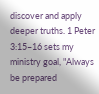discover and apply deeper truths. 1 Peter 3:15–16 sets my ministry goal, "Always be prepared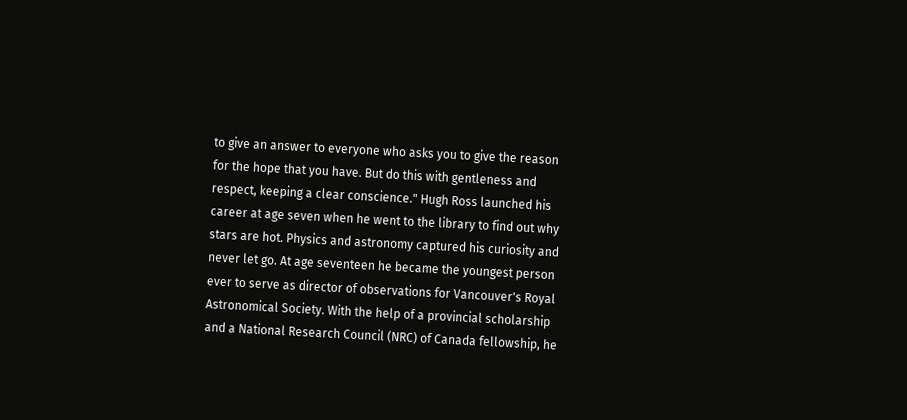to give an answer to everyone who asks you to give the reason for the hope that you have. But do this with gentleness and respect, keeping a clear conscience." Hugh Ross launched his career at age seven when he went to the library to find out why stars are hot. Physics and astronomy captured his curiosity and never let go. At age seventeen he became the youngest person ever to serve as director of observations for Vancouver's Royal Astronomical Society. With the help of a provincial scholarship and a National Research Council (NRC) of Canada fellowship, he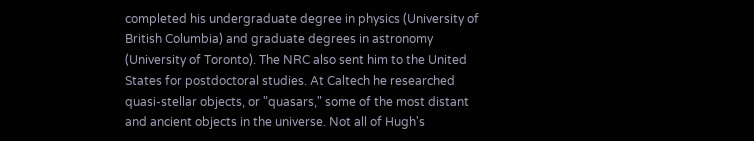completed his undergraduate degree in physics (University of British Columbia) and graduate degrees in astronomy (University of Toronto). The NRC also sent him to the United States for postdoctoral studies. At Caltech he researched quasi-stellar objects, or "quasars," some of the most distant and ancient objects in the universe. Not all of Hugh's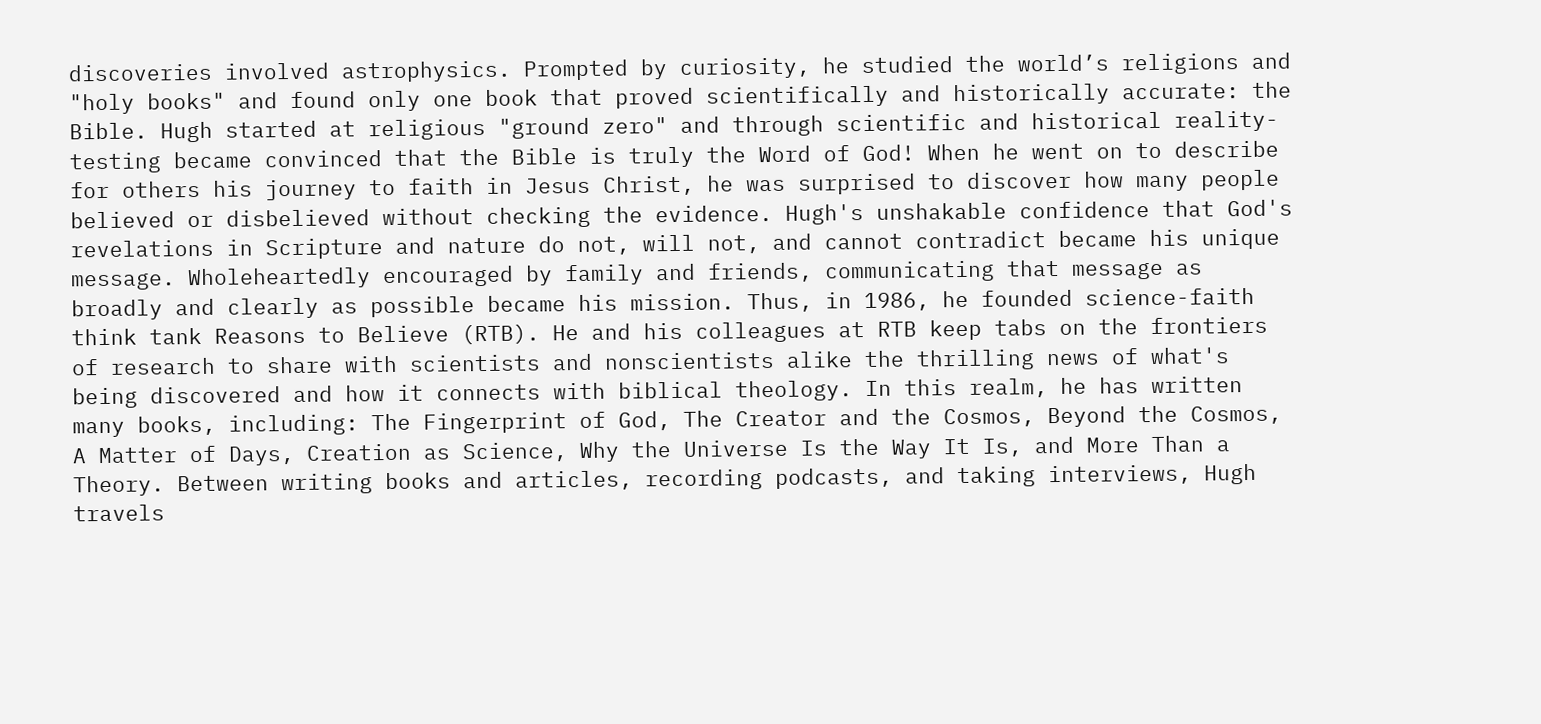discoveries involved astrophysics. Prompted by curiosity, he studied the world’s religions and "holy books" and found only one book that proved scientifically and historically accurate: the Bible. Hugh started at religious "ground zero" and through scientific and historical reality-testing became convinced that the Bible is truly the Word of God! When he went on to describe for others his journey to faith in Jesus Christ, he was surprised to discover how many people believed or disbelieved without checking the evidence. Hugh's unshakable confidence that God's revelations in Scripture and nature do not, will not, and cannot contradict became his unique message. Wholeheartedly encouraged by family and friends, communicating that message as broadly and clearly as possible became his mission. Thus, in 1986, he founded science-faith think tank Reasons to Believe (RTB). He and his colleagues at RTB keep tabs on the frontiers of research to share with scientists and nonscientists alike the thrilling news of what's being discovered and how it connects with biblical theology. In this realm, he has written many books, including: The Fingerprint of God, The Creator and the Cosmos, Beyond the Cosmos, A Matter of Days, Creation as Science, Why the Universe Is the Way It Is, and More Than a Theory. Between writing books and articles, recording podcasts, and taking interviews, Hugh travels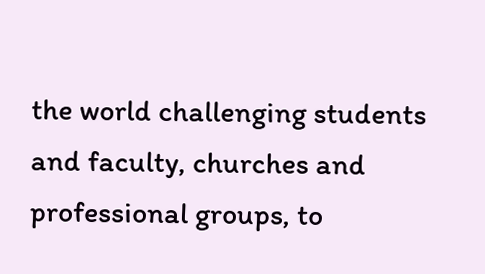the world challenging students and faculty, churches and professional groups, to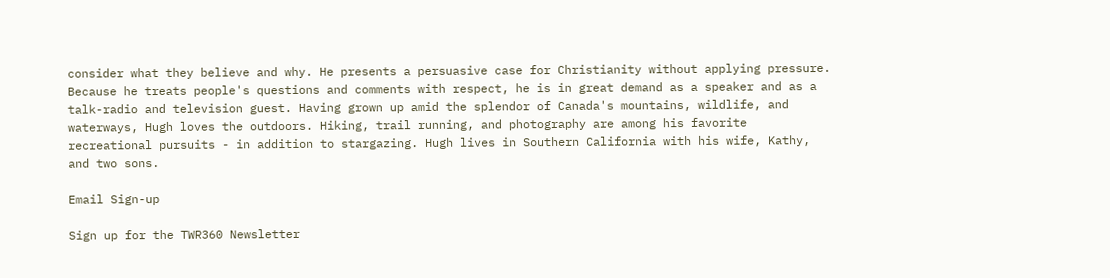consider what they believe and why. He presents a persuasive case for Christianity without applying pressure. Because he treats people's questions and comments with respect, he is in great demand as a speaker and as a talk-radio and television guest. Having grown up amid the splendor of Canada's mountains, wildlife, and waterways, Hugh loves the outdoors. Hiking, trail running, and photography are among his favorite recreational pursuits - in addition to stargazing. Hugh lives in Southern California with his wife, Kathy, and two sons.

Email Sign-up

Sign up for the TWR360 Newsletter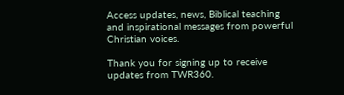Access updates, news, Biblical teaching and inspirational messages from powerful Christian voices.

Thank you for signing up to receive updates from TWR360.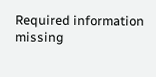Required information missing